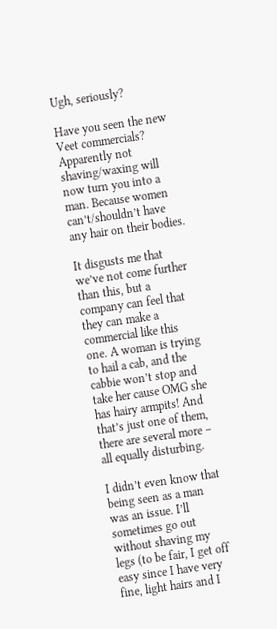Ugh, seriously?

Have you seen the new Veet commercials? Apparently not shaving/waxing will now turn you into a man. Because women can’t/shouldn’t have any hair on their bodies.

It disgusts me that we’ve not come further than this, but a company can feel that they can make a commercial like this one. A woman is trying to hail a cab, and the cabbie won’t stop and take her cause OMG she has hairy armpits! And that’s just one of them, there are several more – all equally disturbing.

I didn’t even know that being seen as a man was an issue. I’ll sometimes go out without shaving my legs (to be fair, I get off easy since I have very fine, light hairs and I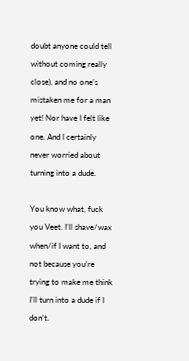doubt anyone could tell without coming really close), and no one’s mistaken me for a man yet! Nor have I felt like one. And I certainly never worried about turning into a dude.

You know what, fuck you Veet. I’ll shave/wax when/if I want to, and not because you’re trying to make me think I’ll turn into a dude if I don’t.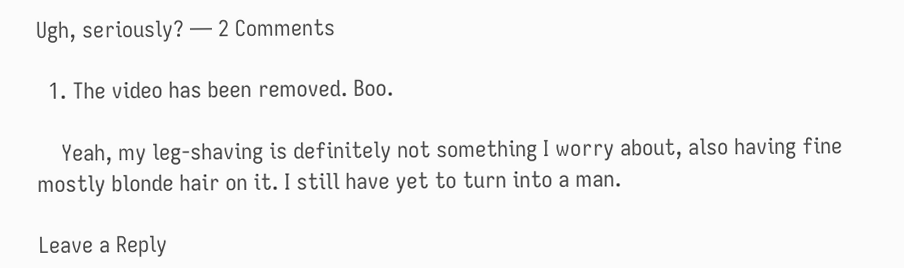Ugh, seriously? — 2 Comments

  1. The video has been removed. Boo.

    Yeah, my leg-shaving is definitely not something I worry about, also having fine mostly blonde hair on it. I still have yet to turn into a man.

Leave a Reply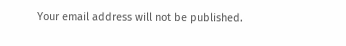Your email address will not be published.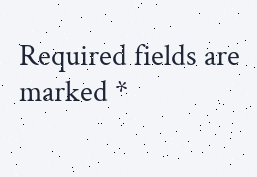Required fields are marked *